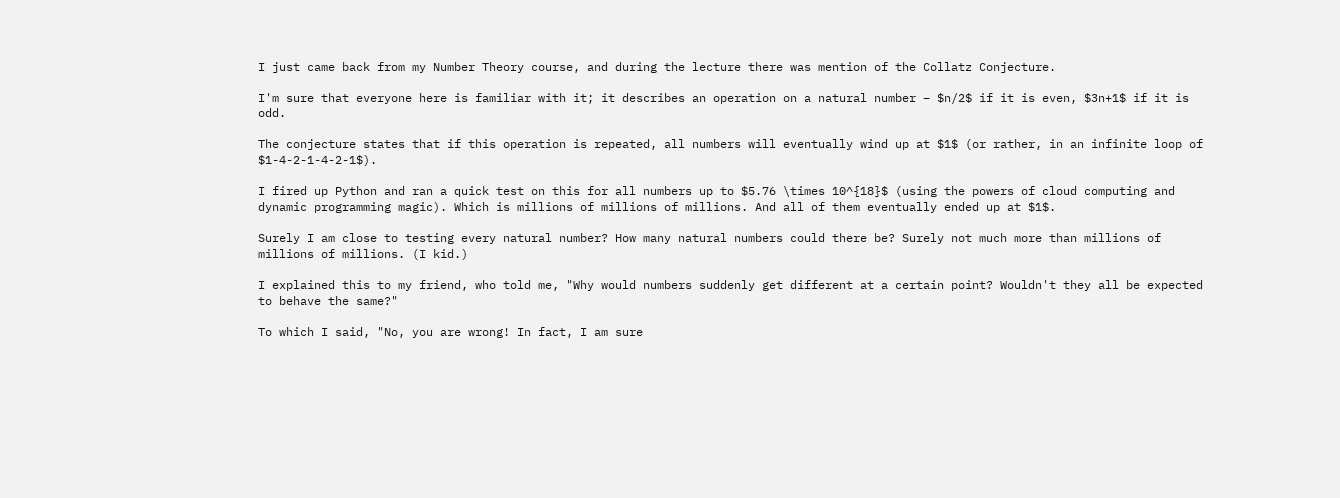I just came back from my Number Theory course, and during the lecture there was mention of the Collatz Conjecture.

I'm sure that everyone here is familiar with it; it describes an operation on a natural number – $n/2$ if it is even, $3n+1$ if it is odd.

The conjecture states that if this operation is repeated, all numbers will eventually wind up at $1$ (or rather, in an infinite loop of $1-4-2-1-4-2-1$).

I fired up Python and ran a quick test on this for all numbers up to $5.76 \times 10^{18}$ (using the powers of cloud computing and dynamic programming magic). Which is millions of millions of millions. And all of them eventually ended up at $1$.

Surely I am close to testing every natural number? How many natural numbers could there be? Surely not much more than millions of millions of millions. (I kid.)

I explained this to my friend, who told me, "Why would numbers suddenly get different at a certain point? Wouldn't they all be expected to behave the same?"

To which I said, "No, you are wrong! In fact, I am sure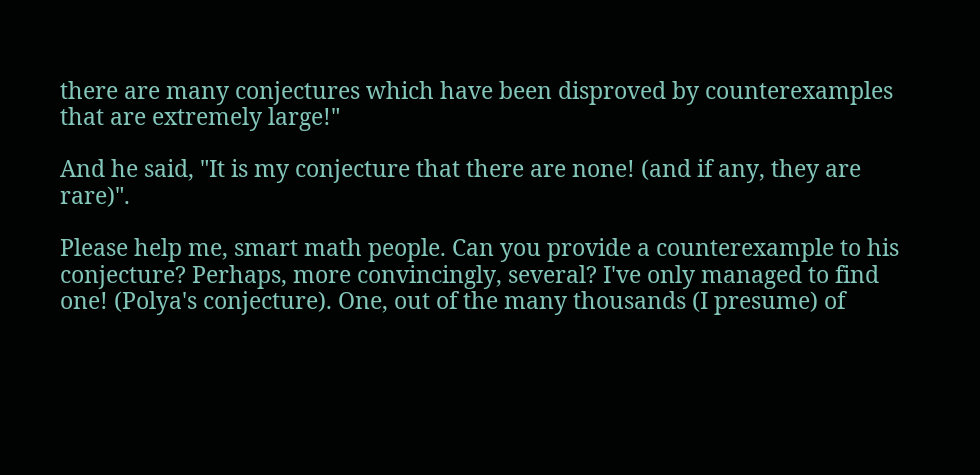there are many conjectures which have been disproved by counterexamples that are extremely large!"

And he said, "It is my conjecture that there are none! (and if any, they are rare)".

Please help me, smart math people. Can you provide a counterexample to his conjecture? Perhaps, more convincingly, several? I've only managed to find one! (Polya's conjecture). One, out of the many thousands (I presume) of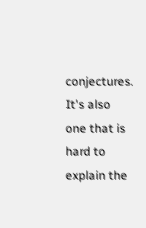conjectures. It's also one that is hard to explain the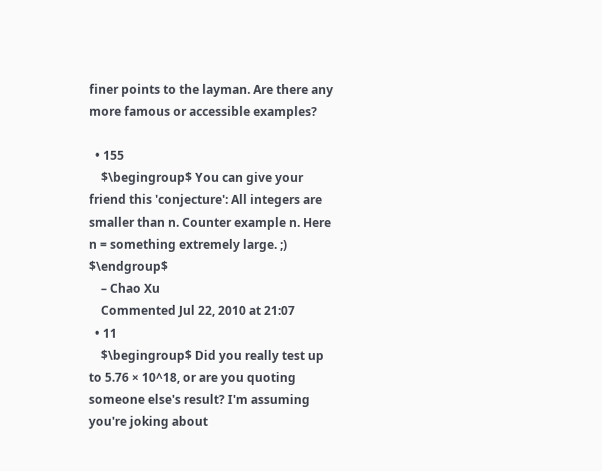finer points to the layman. Are there any more famous or accessible examples?

  • 155
    $\begingroup$ You can give your friend this 'conjecture': All integers are smaller than n. Counter example n. Here n = something extremely large. ;) $\endgroup$
    – Chao Xu
    Commented Jul 22, 2010 at 21:07
  • 11
    $\begingroup$ Did you really test up to 5.76 × 10^18, or are you quoting someone else's result? I'm assuming you're joking about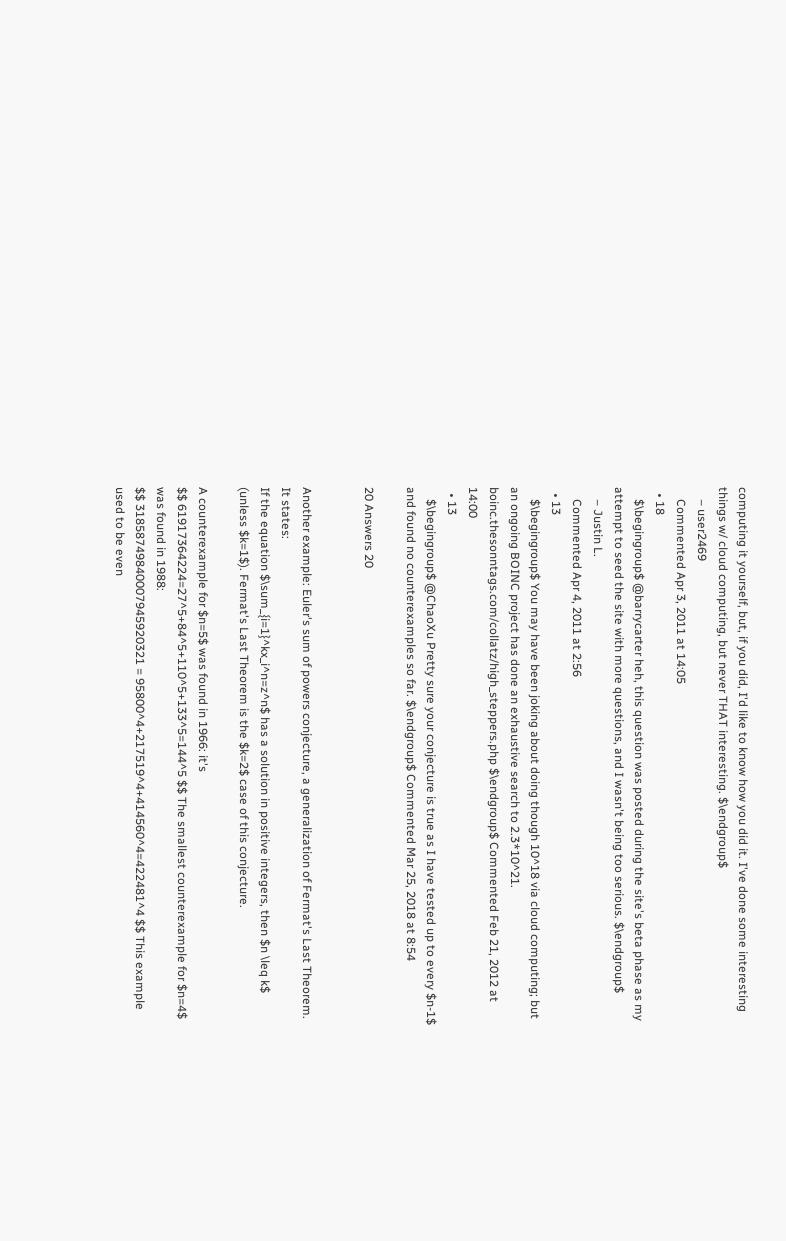computing it yourself, but, if you did, I'd like to know how you did it. I've done some interesting things w/ cloud computing, but never THAT interesting. $\endgroup$
    – user2469
    Commented Apr 3, 2011 at 14:05
  • 18
    $\begingroup$ @barrycarter heh, this question was posted during the site's beta phase as my attempt to seed the site with more questions, and I wasn't being too serious. $\endgroup$
    – Justin L.
    Commented Apr 4, 2011 at 2:56
  • 13
    $\begingroup$ You may have been joking about doing though 10^18 via cloud computing; but an ongoing BOINC project has done an exhaustive search to 2.3*10^21. boinc.thesonntags.com/collatz/high_steppers.php $\endgroup$ Commented Feb 21, 2012 at 14:00
  • 13
    $\begingroup$ @ChaoXu Pretty sure your conjecture is true as I have tested up to every $n-1$ and found no counterexamples so far. $\endgroup$ Commented Mar 25, 2018 at 8:54

20 Answers 20


Another example: Euler's sum of powers conjecture, a generalization of Fermat's Last Theorem. It states:
If the equation $\sum_{i=1}^kx_i^n=z^n$ has a solution in positive integers, then $n \leq k$ (unless $k=1$). Fermat's Last Theorem is the $k=2$ case of this conjecture.

A counterexample for $n=5$ was found in 1966: it's
$$ 61917364224=27^5+84^5+110^5+133^5=144^5 $$ The smallest counterexample for $n=4$ was found in 1988:
$$ 31858749840007945920321 = 95800^4+217519^4+414560^4=422481^4 $$ This example used to be even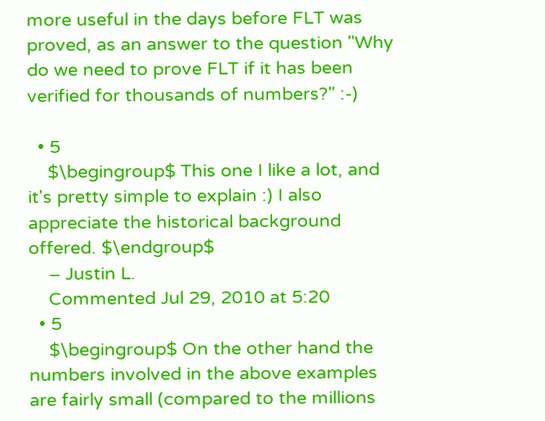more useful in the days before FLT was proved, as an answer to the question "Why do we need to prove FLT if it has been verified for thousands of numbers?" :-)

  • 5
    $\begingroup$ This one I like a lot, and it's pretty simple to explain :) I also appreciate the historical background offered. $\endgroup$
    – Justin L.
    Commented Jul 29, 2010 at 5:20
  • 5
    $\begingroup$ On the other hand the numbers involved in the above examples are fairly small (compared to the millions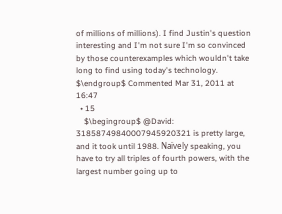of millions of millions). I find Justin's question interesting and I'm not sure I'm so convinced by those counterexamples which wouldn't take long to find using today's technology. $\endgroup$ Commented Mar 31, 2011 at 16:47
  • 15
    $\begingroup$ @David: 31858749840007945920321 is pretty large, and it took until 1988. Naïvely speaking, you have to try all triples of fourth powers, with the largest number going up to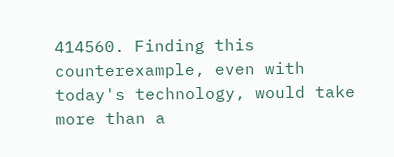414560. Finding this counterexample, even with today's technology, would take more than a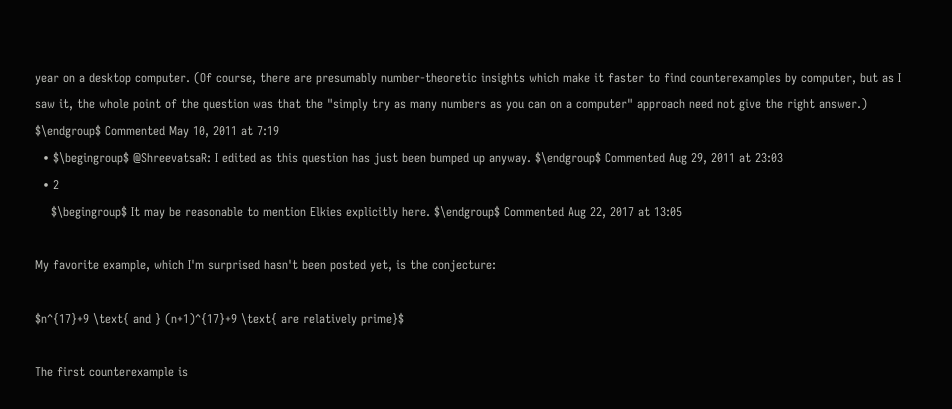year on a desktop computer. (Of course, there are presumably number-theoretic insights which make it faster to find counterexamples by computer, but as I saw it, the whole point of the question was that the "simply try as many numbers as you can on a computer" approach need not give the right answer.) $\endgroup$ Commented May 10, 2011 at 7:19
  • $\begingroup$ @ShreevatsaR: I edited as this question has just been bumped up anyway. $\endgroup$ Commented Aug 29, 2011 at 23:03
  • 2
    $\begingroup$ It may be reasonable to mention Elkies explicitly here. $\endgroup$ Commented Aug 22, 2017 at 13:05

My favorite example, which I'm surprised hasn't been posted yet, is the conjecture:

$n^{17}+9 \text{ and } (n+1)^{17}+9 \text{ are relatively prime}$

The first counterexample is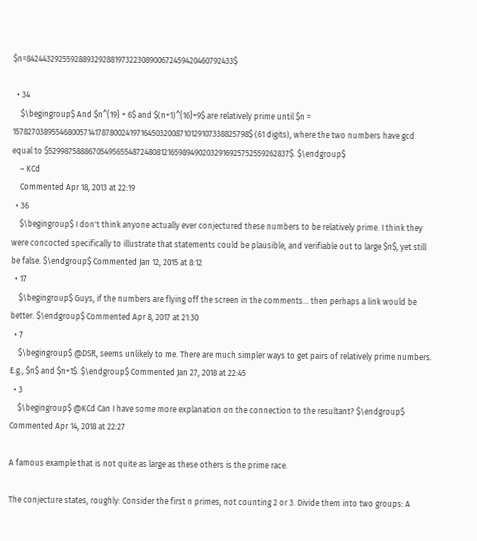$n=8424432925592889329288197322308900672459420460792433$

  • 34
    $\begingroup$ And $n^{19} + 6$ and $(n+1)^{16}+9$ are relatively prime until $n = 1578270389554680057141787800241971645032008710129107338825798$ (61 digits), where the two numbers have gcd equal to $5299875888670549565548724808121659894902032916925752559262837$. $\endgroup$
    – KCd
    Commented Apr 18, 2013 at 22:19
  • 36
    $\begingroup$ I don't think anyone actually ever conjectured these numbers to be relatively prime. I think they were concocted specifically to illustrate that statements could be plausible, and verifiable out to large $n$, yet still be false. $\endgroup$ Commented Jan 12, 2015 at 8:12
  • 17
    $\begingroup$ Guys, if the numbers are flying off the screen in the comments... then perhaps a link would be better. $\endgroup$ Commented Apr 8, 2017 at 21:30
  • 7
    $\begingroup$ @DSR, seems unlikely to me. There are much simpler ways to get pairs of relatively prime numbers. E.g., $n$ and $n+1$. $\endgroup$ Commented Jan 27, 2018 at 22:45
  • 3
    $\begingroup$ @KCd Can I have some more explanation on the connection to the resultant? $\endgroup$ Commented Apr 14, 2018 at 22:27

A famous example that is not quite as large as these others is the prime race.

The conjecture states, roughly: Consider the first n primes, not counting 2 or 3. Divide them into two groups: A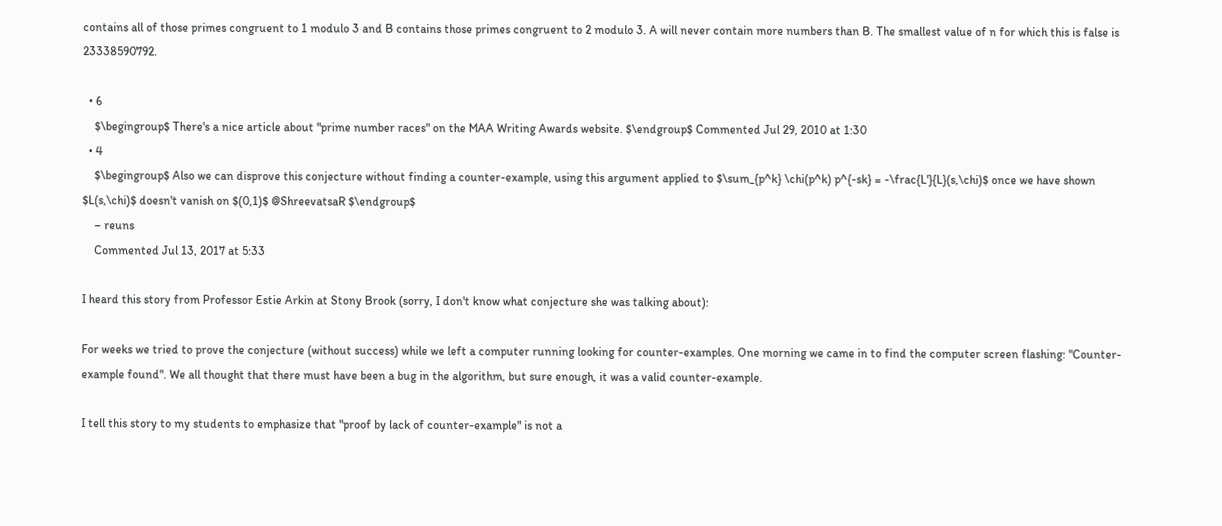contains all of those primes congruent to 1 modulo 3 and B contains those primes congruent to 2 modulo 3. A will never contain more numbers than B. The smallest value of n for which this is false is 23338590792.

  • 6
    $\begingroup$ There's a nice article about "prime number races" on the MAA Writing Awards website. $\endgroup$ Commented Jul 29, 2010 at 1:30
  • 4
    $\begingroup$ Also we can disprove this conjecture without finding a counter-example, using this argument applied to $\sum_{p^k} \chi(p^k) p^{-sk} = -\frac{L'}{L}(s,\chi)$ once we have shown $L(s,\chi)$ doesn't vanish on $(0,1)$ @ShreevatsaR $\endgroup$
    – reuns
    Commented Jul 13, 2017 at 5:33

I heard this story from Professor Estie Arkin at Stony Brook (sorry, I don't know what conjecture she was talking about):

For weeks we tried to prove the conjecture (without success) while we left a computer running looking for counter-examples. One morning we came in to find the computer screen flashing: "Counter-example found". We all thought that there must have been a bug in the algorithm, but sure enough, it was a valid counter-example.

I tell this story to my students to emphasize that "proof by lack of counter-example" is not a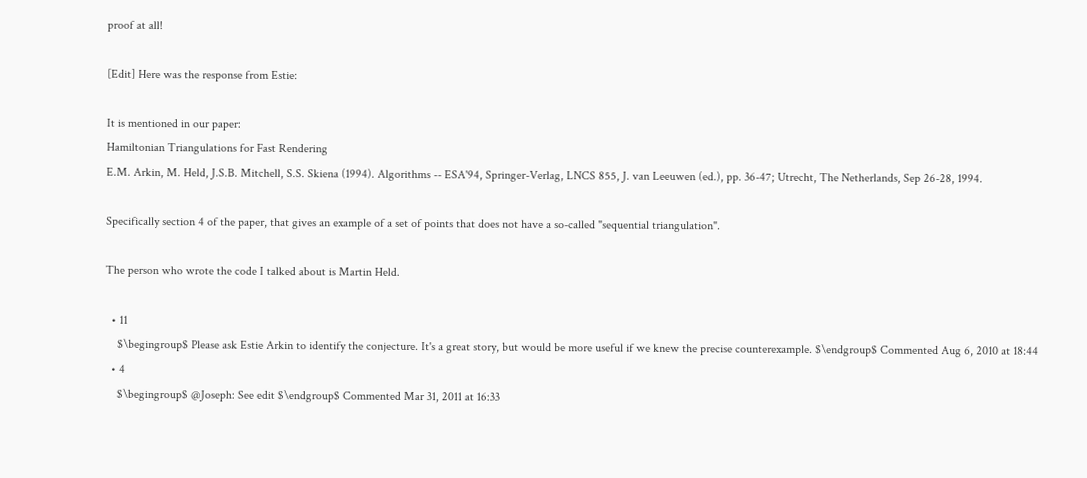proof at all!

[Edit] Here was the response from Estie:

It is mentioned in our paper:
Hamiltonian Triangulations for Fast Rendering
E.M. Arkin, M. Held, J.S.B. Mitchell, S.S. Skiena (1994). Algorithms -- ESA'94, Springer-Verlag, LNCS 855, J. van Leeuwen (ed.), pp. 36-47; Utrecht, The Netherlands, Sep 26-28, 1994.

Specifically section 4 of the paper, that gives an example of a set of points that does not have a so-called "sequential triangulation".

The person who wrote the code I talked about is Martin Held.

  • 11
    $\begingroup$ Please ask Estie Arkin to identify the conjecture. It's a great story, but would be more useful if we knew the precise counterexample. $\endgroup$ Commented Aug 6, 2010 at 18:44
  • 4
    $\begingroup$ @Joseph: See edit $\endgroup$ Commented Mar 31, 2011 at 16:33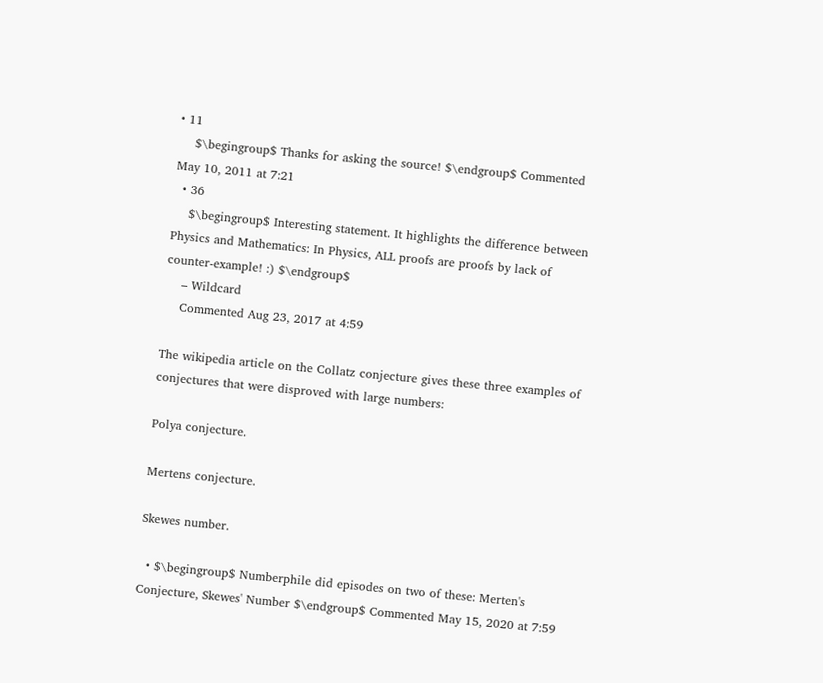• 11
    $\begingroup$ Thanks for asking the source! $\endgroup$ Commented May 10, 2011 at 7:21
  • 36
    $\begingroup$ Interesting statement. It highlights the difference between Physics and Mathematics: In Physics, ALL proofs are proofs by lack of counter-example! :) $\endgroup$
    – Wildcard
    Commented Aug 23, 2017 at 4:59

The wikipedia article on the Collatz conjecture gives these three examples of conjectures that were disproved with large numbers:

Polya conjecture.

Mertens conjecture.

Skewes number.

  • $\begingroup$ Numberphile did episodes on two of these: Merten's Conjecture, Skewes' Number $\endgroup$ Commented May 15, 2020 at 7:59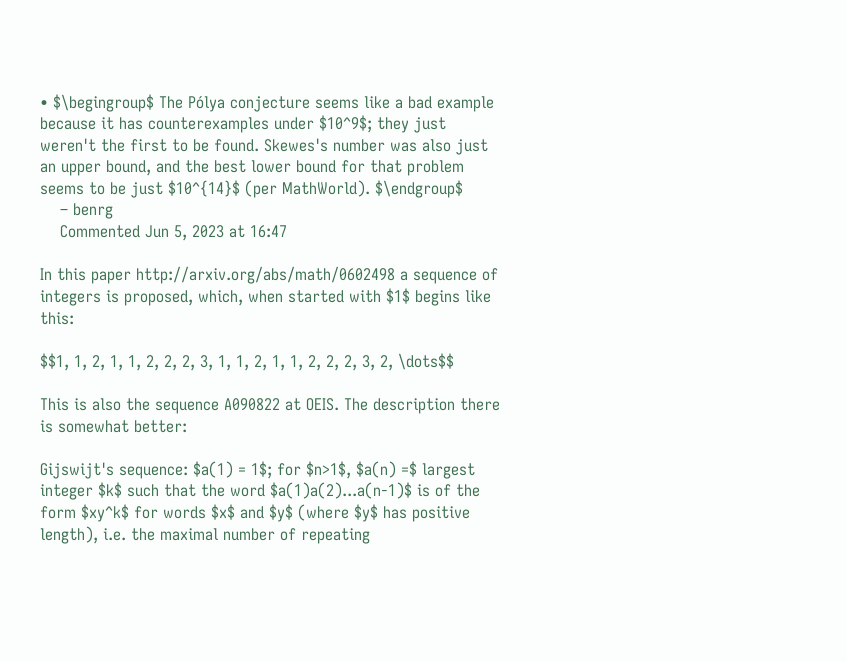• $\begingroup$ The Pólya conjecture seems like a bad example because it has counterexamples under $10^9$; they just weren't the first to be found. Skewes's number was also just an upper bound, and the best lower bound for that problem seems to be just $10^{14}$ (per MathWorld). $\endgroup$
    – benrg
    Commented Jun 5, 2023 at 16:47

In this paper http://arxiv.org/abs/math/0602498 a sequence of integers is proposed, which, when started with $1$ begins like this:

$$1, 1, 2, 1, 1, 2, 2, 2, 3, 1, 1, 2, 1, 1, 2, 2, 2, 3, 2, \dots$$

This is also the sequence A090822 at OEIS. The description there is somewhat better:

Gijswijt's sequence: $a(1) = 1$; for $n>1$, $a(n) =$ largest integer $k$ such that the word $a(1)a(2)...a(n-1)$ is of the form $xy^k$ for words $x$ and $y$ (where $y$ has positive length), i.e. the maximal number of repeating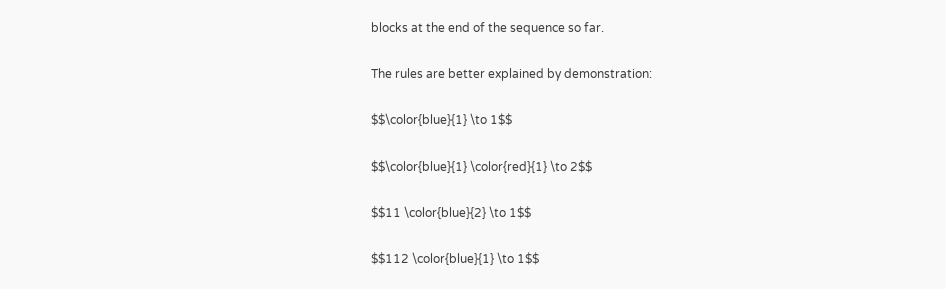blocks at the end of the sequence so far.

The rules are better explained by demonstration:

$$\color{blue}{1} \to 1$$

$$\color{blue}{1} \color{red}{1} \to 2$$

$$11 \color{blue}{2} \to 1$$

$$112 \color{blue}{1} \to 1$$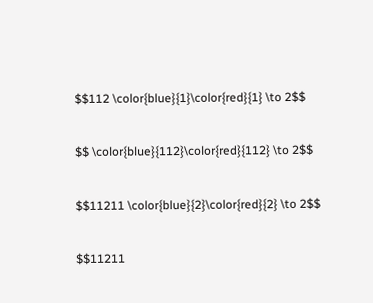$$112 \color{blue}{1}\color{red}{1} \to 2$$

$$ \color{blue}{112}\color{red}{112} \to 2$$

$$11211 \color{blue}{2}\color{red}{2} \to 2$$

$$11211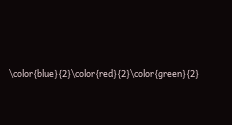\color{blue}{2}\color{red}{2}\color{green}{2}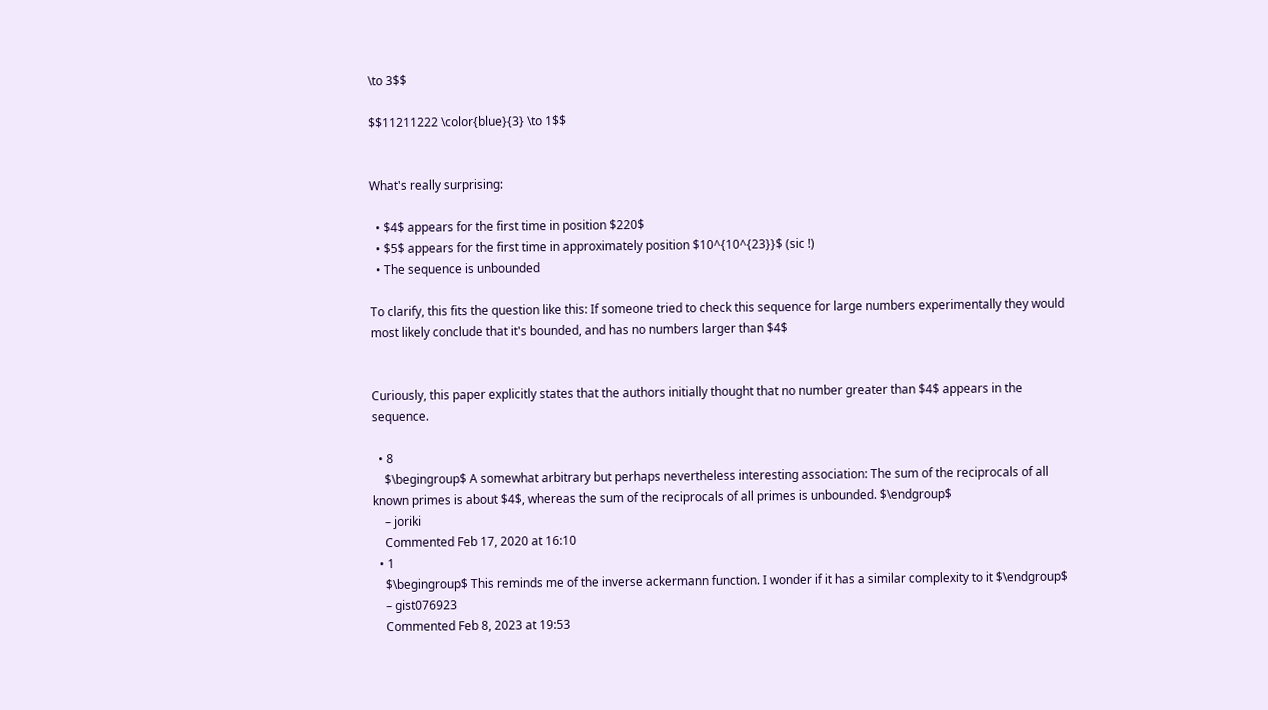\to 3$$

$$11211222 \color{blue}{3} \to 1$$


What's really surprising:

  • $4$ appears for the first time in position $220$
  • $5$ appears for the first time in approximately position $10^{10^{23}}$ (sic !)
  • The sequence is unbounded

To clarify, this fits the question like this: If someone tried to check this sequence for large numbers experimentally they would most likely conclude that it's bounded, and has no numbers larger than $4$


Curiously, this paper explicitly states that the authors initially thought that no number greater than $4$ appears in the sequence.

  • 8
    $\begingroup$ A somewhat arbitrary but perhaps nevertheless interesting association: The sum of the reciprocals of all known primes is about $4$, whereas the sum of the reciprocals of all primes is unbounded. $\endgroup$
    – joriki
    Commented Feb 17, 2020 at 16:10
  • 1
    $\begingroup$ This reminds me of the inverse ackermann function. I wonder if it has a similar complexity to it $\endgroup$
    – gist076923
    Commented Feb 8, 2023 at 19:53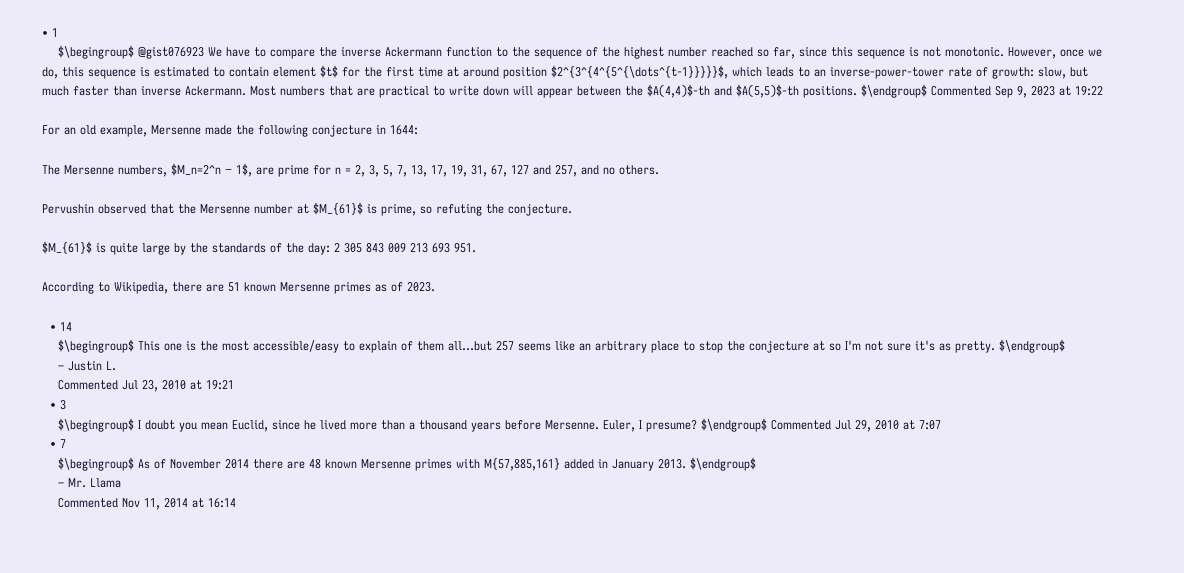• 1
    $\begingroup$ @gist076923 We have to compare the inverse Ackermann function to the sequence of the highest number reached so far, since this sequence is not monotonic. However, once we do, this sequence is estimated to contain element $t$ for the first time at around position $2^{3^{4^{5^{\dots^{t-1}}}}}$, which leads to an inverse-power-tower rate of growth: slow, but much faster than inverse Ackermann. Most numbers that are practical to write down will appear between the $A(4,4)$-th and $A(5,5)$-th positions. $\endgroup$ Commented Sep 9, 2023 at 19:22

For an old example, Mersenne made the following conjecture in 1644:

The Mersenne numbers, $M_n=2^n − 1$, are prime for n = 2, 3, 5, 7, 13, 17, 19, 31, 67, 127 and 257, and no others.

Pervushin observed that the Mersenne number at $M_{61}$ is prime, so refuting the conjecture.

$M_{61}$ is quite large by the standards of the day: 2 305 843 009 213 693 951.

According to Wikipedia, there are 51 known Mersenne primes as of 2023.

  • 14
    $\begingroup$ This one is the most accessible/easy to explain of them all...but 257 seems like an arbitrary place to stop the conjecture at so I'm not sure it's as pretty. $\endgroup$
    – Justin L.
    Commented Jul 23, 2010 at 19:21
  • 3
    $\begingroup$ I doubt you mean Euclid, since he lived more than a thousand years before Mersenne. Euler, I presume? $\endgroup$ Commented Jul 29, 2010 at 7:07
  • 7
    $\begingroup$ As of November 2014 there are 48 known Mersenne primes with M{57,885,161} added in January 2013. $\endgroup$
    – Mr. Llama
    Commented Nov 11, 2014 at 16:14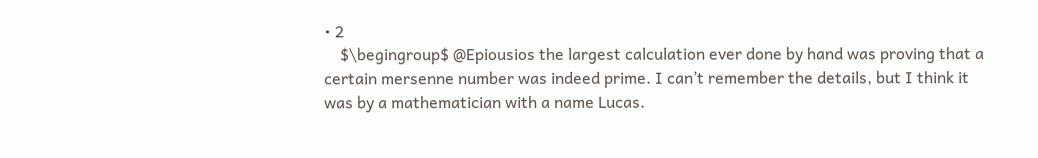• 2
    $\begingroup$ @Epiousios the largest calculation ever done by hand was proving that a certain mersenne number was indeed prime. I can’t remember the details, but I think it was by a mathematician with a name Lucas.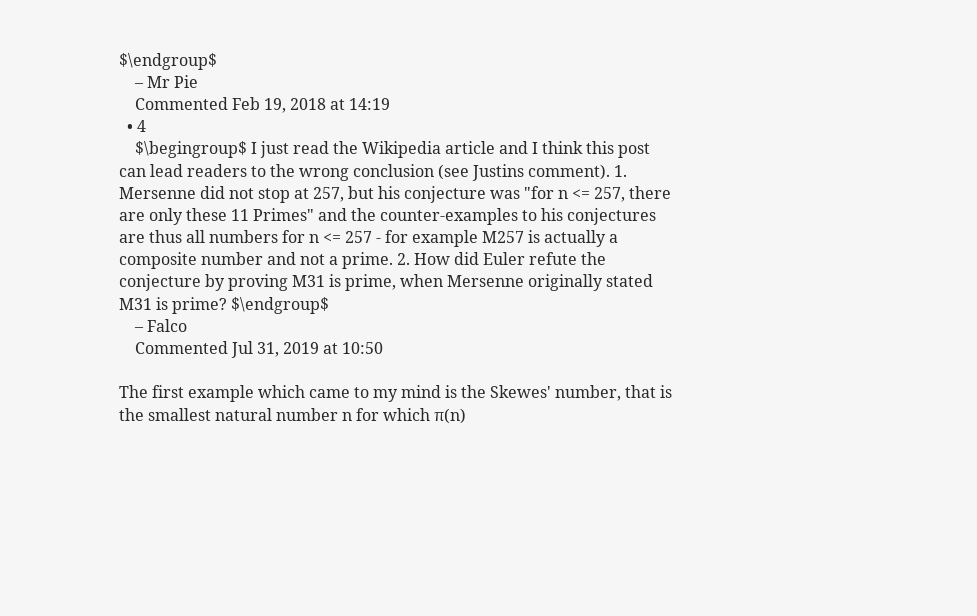$\endgroup$
    – Mr Pie
    Commented Feb 19, 2018 at 14:19
  • 4
    $\begingroup$ I just read the Wikipedia article and I think this post can lead readers to the wrong conclusion (see Justins comment). 1. Mersenne did not stop at 257, but his conjecture was "for n <= 257, there are only these 11 Primes" and the counter-examples to his conjectures are thus all numbers for n <= 257 - for example M257 is actually a composite number and not a prime. 2. How did Euler refute the conjecture by proving M31 is prime, when Mersenne originally stated M31 is prime? $\endgroup$
    – Falco
    Commented Jul 31, 2019 at 10:50

The first example which came to my mind is the Skewes' number, that is the smallest natural number n for which π(n)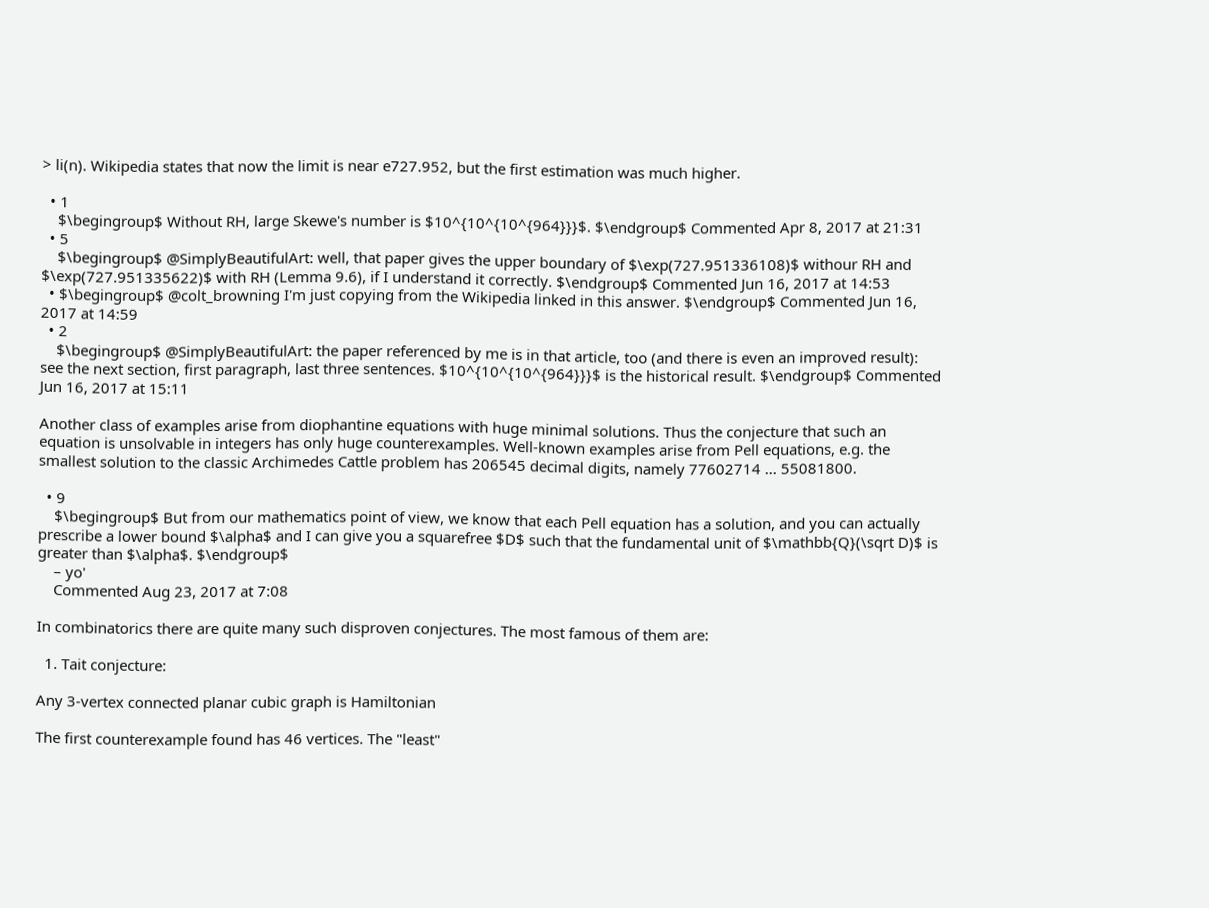> li(n). Wikipedia states that now the limit is near e727.952, but the first estimation was much higher.

  • 1
    $\begingroup$ Without RH, large Skewe's number is $10^{10^{10^{964}}}$. $\endgroup$ Commented Apr 8, 2017 at 21:31
  • 5
    $\begingroup$ @SimplyBeautifulArt: well, that paper gives the upper boundary of $\exp(727.951336108)$ withour RH and $\exp(727.951335622)$ with RH (Lemma 9.6), if I understand it correctly. $\endgroup$ Commented Jun 16, 2017 at 14:53
  • $\begingroup$ @colt_browning I'm just copying from the Wikipedia linked in this answer. $\endgroup$ Commented Jun 16, 2017 at 14:59
  • 2
    $\begingroup$ @SimplyBeautifulArt: the paper referenced by me is in that article, too (and there is even an improved result): see the next section, first paragraph, last three sentences. $10^{10^{10^{964}}}$ is the historical result. $\endgroup$ Commented Jun 16, 2017 at 15:11

Another class of examples arise from diophantine equations with huge minimal solutions. Thus the conjecture that such an equation is unsolvable in integers has only huge counterexamples. Well-known examples arise from Pell equations, e.g. the smallest solution to the classic Archimedes Cattle problem has 206545 decimal digits, namely 77602714 ... 55081800.

  • 9
    $\begingroup$ But from our mathematics point of view, we know that each Pell equation has a solution, and you can actually prescribe a lower bound $\alpha$ and I can give you a squarefree $D$ such that the fundamental unit of $\mathbb{Q}(\sqrt D)$ is greater than $\alpha$. $\endgroup$
    – yo'
    Commented Aug 23, 2017 at 7:08

In combinatorics there are quite many such disproven conjectures. The most famous of them are:

  1. Tait conjecture:

Any 3-vertex connected planar cubic graph is Hamiltonian

The first counterexample found has 46 vertices. The "least"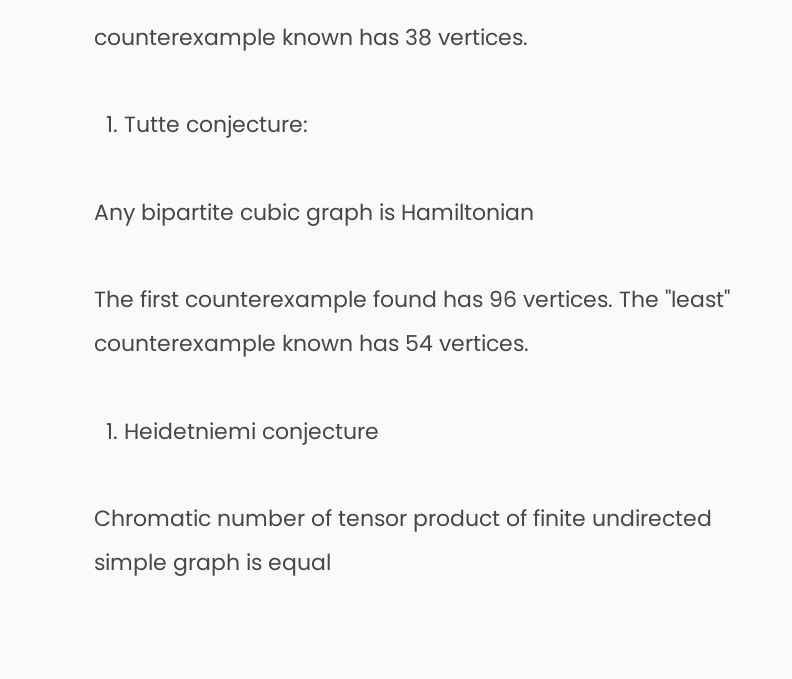counterexample known has 38 vertices.

  1. Tutte conjecture:

Any bipartite cubic graph is Hamiltonian

The first counterexample found has 96 vertices. The "least" counterexample known has 54 vertices.

  1. Heidetniemi conjecture

Chromatic number of tensor product of finite undirected simple graph is equal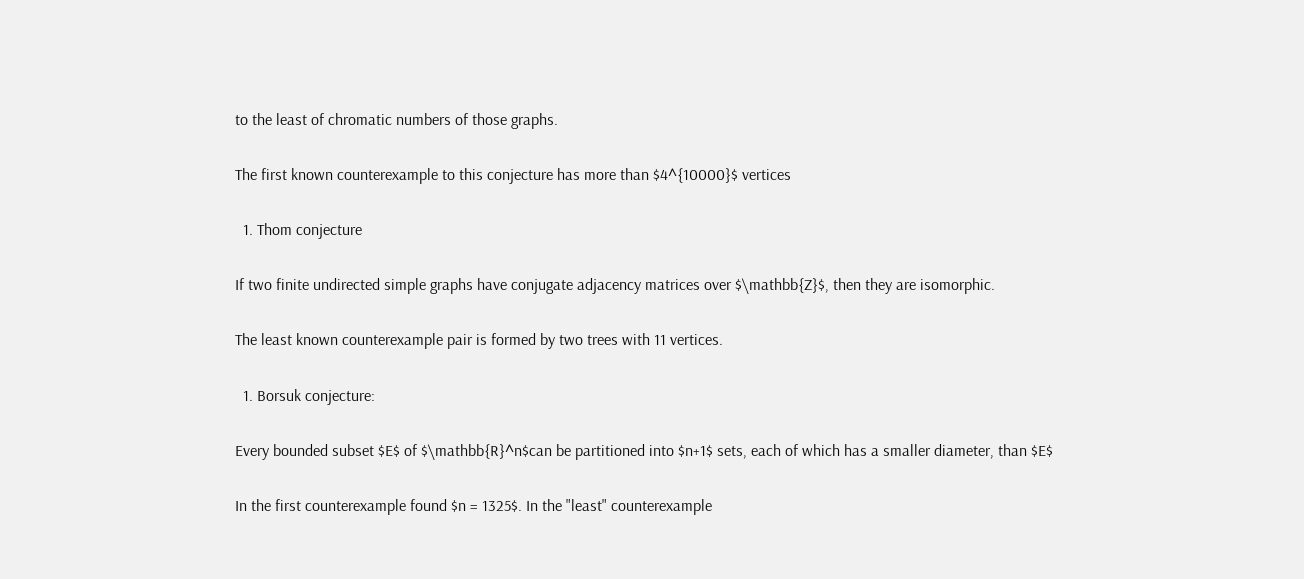to the least of chromatic numbers of those graphs.

The first known counterexample to this conjecture has more than $4^{10000}$ vertices

  1. Thom conjecture

If two finite undirected simple graphs have conjugate adjacency matrices over $\mathbb{Z}$, then they are isomorphic.

The least known counterexample pair is formed by two trees with 11 vertices.

  1. Borsuk conjecture:

Every bounded subset $E$ of $\mathbb{R}^n$can be partitioned into $n+1$ sets, each of which has a smaller diameter, than $E$

In the first counterexample found $n = 1325$. In the "least" counterexample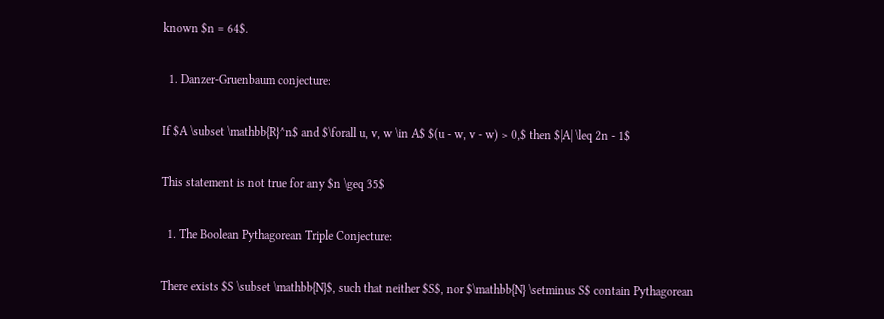known $n = 64$.

  1. Danzer-Gruenbaum conjecture:

If $A \subset \mathbb{R}^n$ and $\forall u, v, w \in A$ $(u - w, v - w) > 0,$ then $|A| \leq 2n - 1$

This statement is not true for any $n \geq 35$

  1. The Boolean Pythagorean Triple Conjecture:

There exists $S \subset \mathbb{N}$, such that neither $S$, nor $\mathbb{N} \setminus S$ contain Pythagorean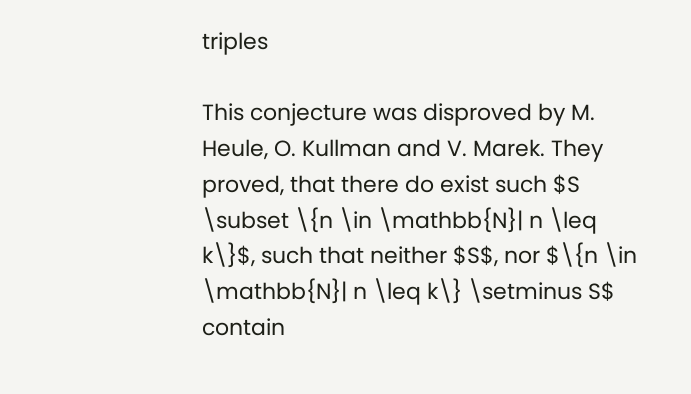triples

This conjecture was disproved by M. Heule, O. Kullman and V. Marek. They proved, that there do exist such $S \subset \{n \in \mathbb{N}| n \leq k\}$, such that neither $S$, nor $\{n \in \mathbb{N}| n \leq k\} \setminus S$ contain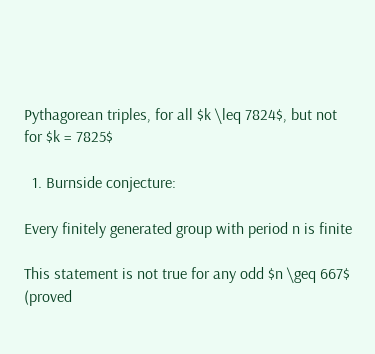Pythagorean triples, for all $k \leq 7824$, but not for $k = 7825$

  1. Burnside conjecture:

Every finitely generated group with period n is finite

This statement is not true for any odd $n \geq 667$ (proved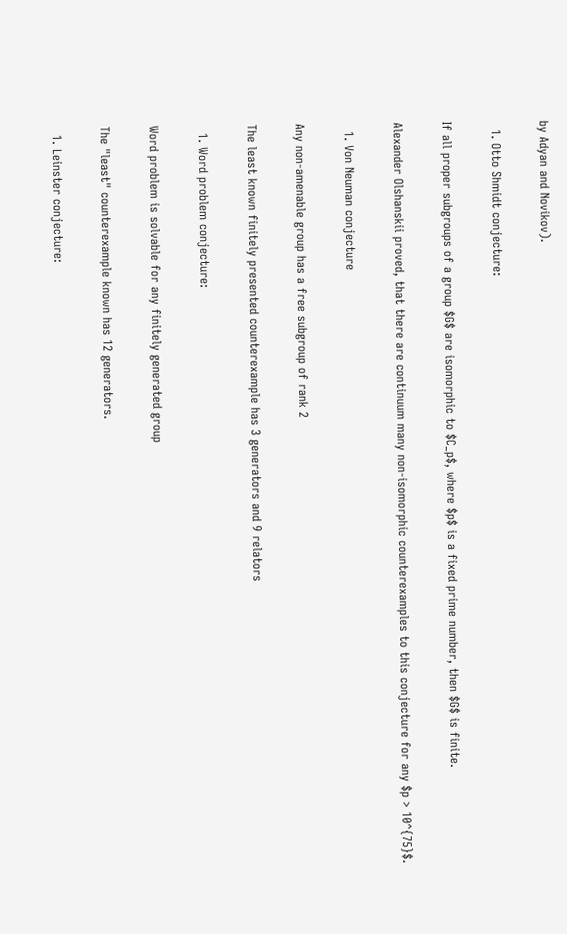by Adyan and Novikov).

  1. Otto Shmidt conjecture:

If all proper subgroups of a group $G$ are isomorphic to $C_p$, where $p$ is a fixed prime number, then $G$ is finite.

Alexander Olshanskii proved, that there are continuum many non-isomorphic counterexamples to this conjecture for any $p > 10^{75}$.

  1. Von Neuman conjecture

Any non-amenable group has a free subgroup of rank 2

The least known finitely presented counterexample has 3 generators and 9 relators

  1. Word problem conjecture:

Word problem is solvable for any finitely generated group

The "least" counterexample known has 12 generators.

  1. Leinster conjecture: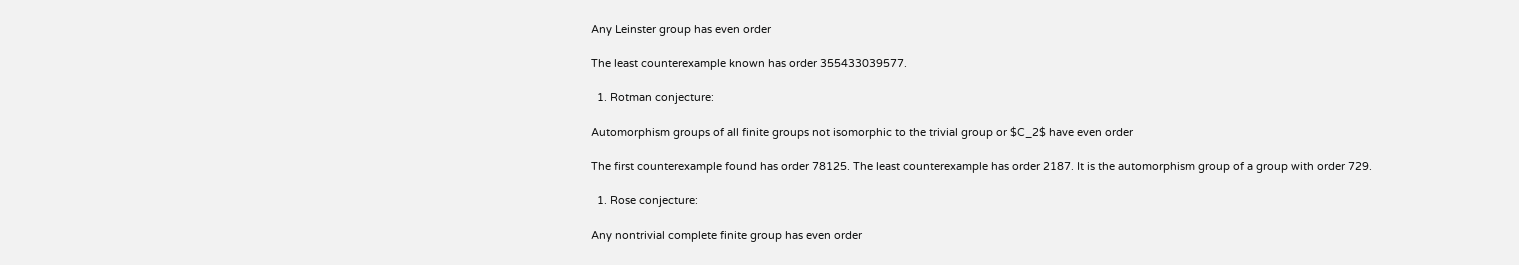Any Leinster group has even order

The least counterexample known has order 355433039577.

  1. Rotman conjecture:

Automorphism groups of all finite groups not isomorphic to the trivial group or $C_2$ have even order

The first counterexample found has order 78125. The least counterexample has order 2187. It is the automorphism group of a group with order 729.

  1. Rose conjecture:

Any nontrivial complete finite group has even order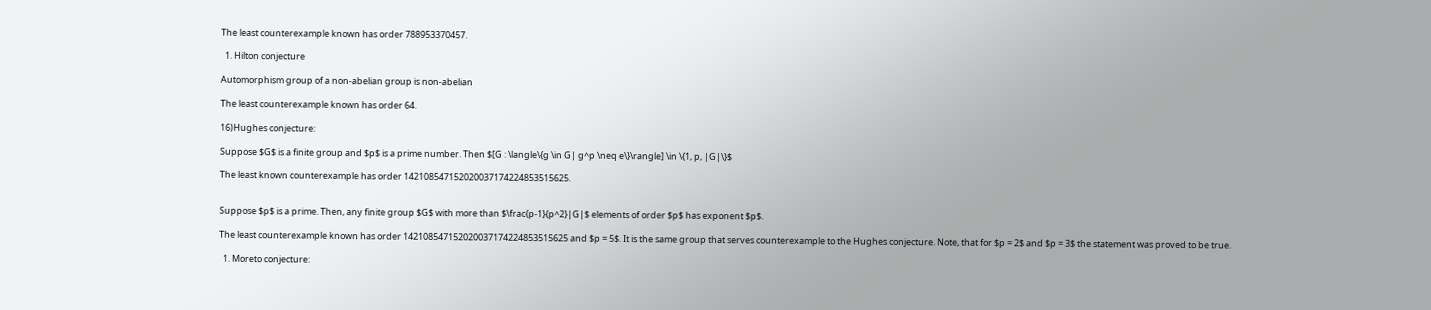The least counterexample known has order 788953370457.

  1. Hilton conjecture

Automorphism group of a non-abelian group is non-abelian

The least counterexample known has order 64.

16)Hughes conjecture:

Suppose $G$ is a finite group and $p$ is a prime number. Then $[G : \langle\{g \in G| g^p \neq e\}\rangle] \in \{1, p, |G|\}$

The least known counterexample has order 142108547152020037174224853515625.


Suppose $p$ is a prime. Then, any finite group $G$ with more than $\frac{p-1}{p^2}|G|$ elements of order $p$ has exponent $p$.

The least counterexample known has order 142108547152020037174224853515625 and $p = 5$. It is the same group that serves counterexample to the Hughes conjecture. Note, that for $p = 2$ and $p = 3$ the statement was proved to be true.

  1. Moreto conjecture: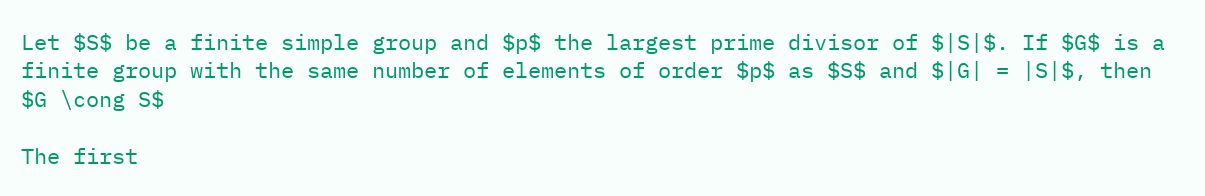Let $S$ be a finite simple group and $p$ the largest prime divisor of $|S|$. If $G$ is a finite group with the same number of elements of order $p$ as $S$ and $|G| = |S|$, then $G \cong S$

The first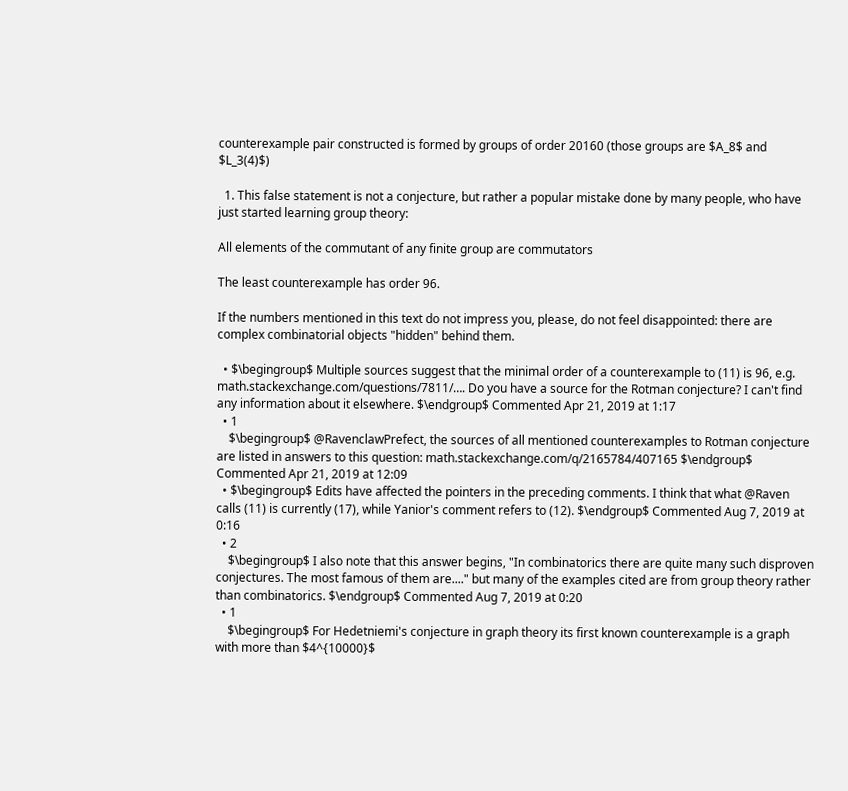counterexample pair constructed is formed by groups of order 20160 (those groups are $A_8$ and $L_3(4)$)

  1. This false statement is not a conjecture, but rather a popular mistake done by many people, who have just started learning group theory:

All elements of the commutant of any finite group are commutators

The least counterexample has order 96.

If the numbers mentioned in this text do not impress you, please, do not feel disappointed: there are complex combinatorial objects "hidden" behind them.

  • $\begingroup$ Multiple sources suggest that the minimal order of a counterexample to (11) is 96, e.g. math.stackexchange.com/questions/7811/…. Do you have a source for the Rotman conjecture? I can't find any information about it elsewhere. $\endgroup$ Commented Apr 21, 2019 at 1:17
  • 1
    $\begingroup$ @RavenclawPrefect, the sources of all mentioned counterexamples to Rotman conjecture are listed in answers to this question: math.stackexchange.com/q/2165784/407165 $\endgroup$ Commented Apr 21, 2019 at 12:09
  • $\begingroup$ Edits have affected the pointers in the preceding comments. I think that what @Raven calls (11) is currently (17), while Yanior's comment refers to (12). $\endgroup$ Commented Aug 7, 2019 at 0:16
  • 2
    $\begingroup$ I also note that this answer begins, "In combinatorics there are quite many such disproven conjectures. The most famous of them are...." but many of the examples cited are from group theory rather than combinatorics. $\endgroup$ Commented Aug 7, 2019 at 0:20
  • 1
    $\begingroup$ For Hedetniemi's conjecture in graph theory its first known counterexample is a graph with more than $4^{10000}$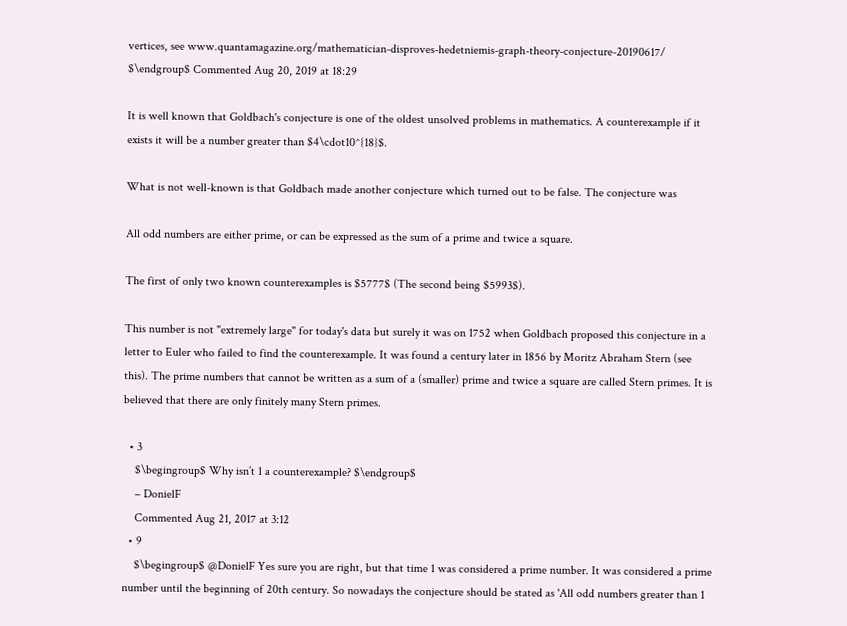vertices, see www.quantamagazine.org/mathematician-disproves-hedetniemis-graph-theory-conjecture-20190617/ $\endgroup$ Commented Aug 20, 2019 at 18:29

It is well known that Goldbach's conjecture is one of the oldest unsolved problems in mathematics. A counterexample if it exists it will be a number greater than $4\cdot10^{18}$.

What is not well-known is that Goldbach made another conjecture which turned out to be false. The conjecture was

All odd numbers are either prime, or can be expressed as the sum of a prime and twice a square.

The first of only two known counterexamples is $5777$ (The second being $5993$).

This number is not "extremely large" for today's data but surely it was on 1752 when Goldbach proposed this conjecture in a letter to Euler who failed to find the counterexample. It was found a century later in 1856 by Moritz Abraham Stern (see this). The prime numbers that cannot be written as a sum of a (smaller) prime and twice a square are called Stern primes. It is believed that there are only finitely many Stern primes.

  • 3
    $\begingroup$ Why isn’t 1 a counterexample? $\endgroup$
    – DonielF
    Commented Aug 21, 2017 at 3:12
  • 9
    $\begingroup$ @DonielF Yes sure you are right, but that time 1 was considered a prime number. It was considered a prime number until the beginning of 20th century. So nowadays the conjecture should be stated as 'All odd numbers greater than 1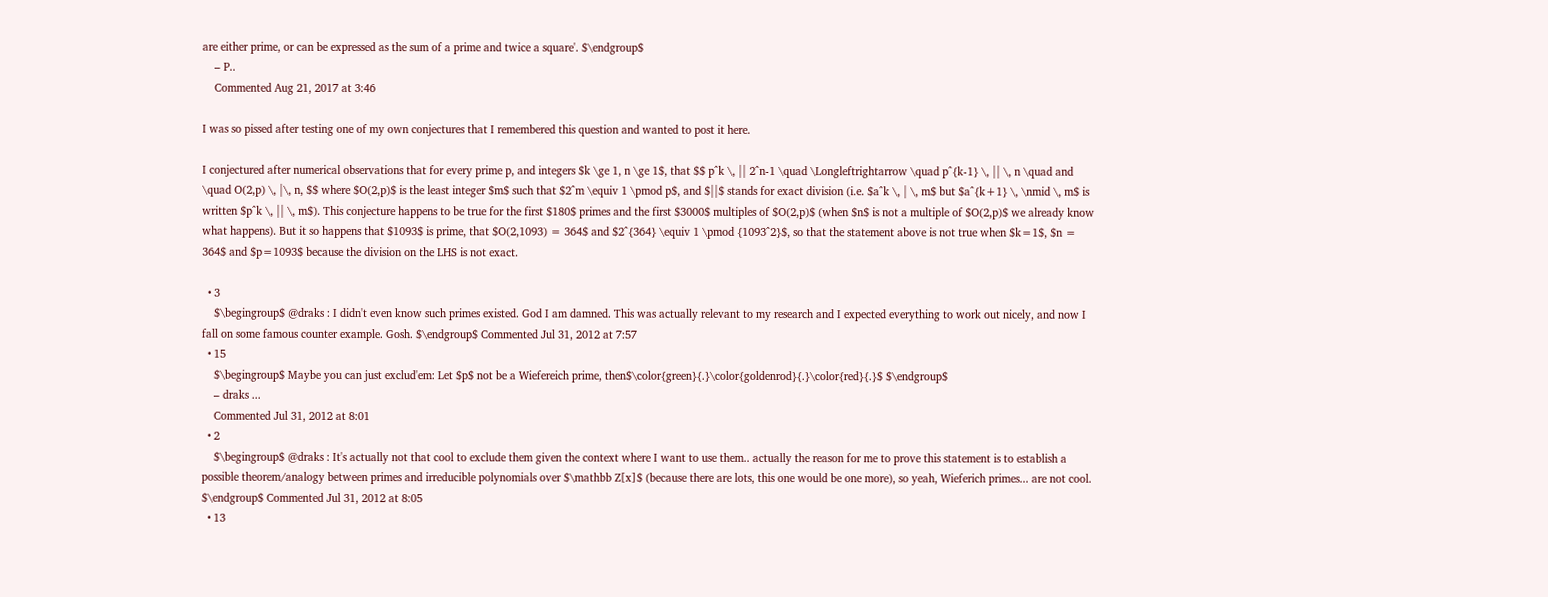are either prime, or can be expressed as the sum of a prime and twice a square'. $\endgroup$
    – P..
    Commented Aug 21, 2017 at 3:46

I was so pissed after testing one of my own conjectures that I remembered this question and wanted to post it here.

I conjectured after numerical observations that for every prime p, and integers $k \ge 1, n \ge 1$, that $$ p^k \, || 2^n-1 \quad \Longleftrightarrow \quad p^{k-1} \, || \, n \quad and \quad O(2,p) \, |\, n, $$ where $O(2,p)$ is the least integer $m$ such that $2^m \equiv 1 \pmod p$, and $||$ stands for exact division (i.e. $a^k \, | \, m$ but $a^{k+1} \, \nmid \, m$ is written $p^k \, || \, m$). This conjecture happens to be true for the first $180$ primes and the first $3000$ multiples of $O(2,p)$ (when $n$ is not a multiple of $O(2,p)$ we already know what happens). But it so happens that $1093$ is prime, that $O(2,1093) = 364$ and $2^{364} \equiv 1 \pmod {1093^2}$, so that the statement above is not true when $k=1$, $n = 364$ and $p=1093$ because the division on the LHS is not exact.

  • 3
    $\begingroup$ @draks : I didn't even know such primes existed. God I am damned. This was actually relevant to my research and I expected everything to work out nicely, and now I fall on some famous counter example. Gosh. $\endgroup$ Commented Jul 31, 2012 at 7:57
  • 15
    $\begingroup$ Maybe you can just exclud'em: Let $p$ not be a Wiefereich prime, then$\color{green}{.}\color{goldenrod}{.}\color{red}{.}$ $\endgroup$
    – draks ...
    Commented Jul 31, 2012 at 8:01
  • 2
    $\begingroup$ @draks : It's actually not that cool to exclude them given the context where I want to use them.. actually the reason for me to prove this statement is to establish a possible theorem/analogy between primes and irreducible polynomials over $\mathbb Z[x]$ (because there are lots, this one would be one more), so yeah, Wieferich primes... are not cool. $\endgroup$ Commented Jul 31, 2012 at 8:05
  • 13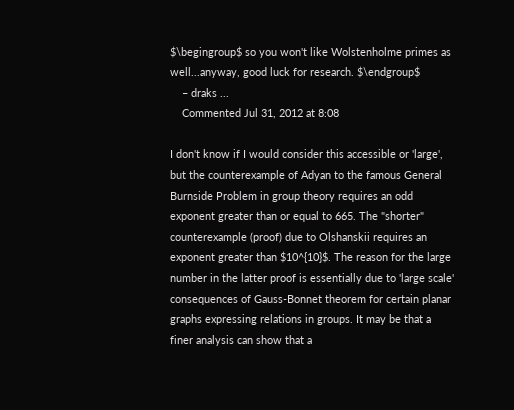$\begingroup$ so you won't like Wolstenholme primes as well...anyway, good luck for research. $\endgroup$
    – draks ...
    Commented Jul 31, 2012 at 8:08

I don't know if I would consider this accessible or 'large', but the counterexample of Adyan to the famous General Burnside Problem in group theory requires an odd exponent greater than or equal to 665. The "shorter" counterexample (proof) due to Olshanskii requires an exponent greater than $10^{10}$. The reason for the large number in the latter proof is essentially due to 'large scale' consequences of Gauss-Bonnet theorem for certain planar graphs expressing relations in groups. It may be that a finer analysis can show that a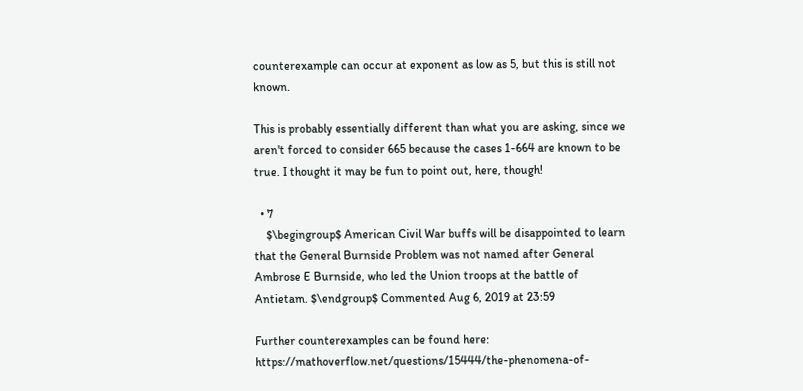counterexample can occur at exponent as low as 5, but this is still not known.

This is probably essentially different than what you are asking, since we aren't forced to consider 665 because the cases 1-664 are known to be true. I thought it may be fun to point out, here, though!

  • 7
    $\begingroup$ American Civil War buffs will be disappointed to learn that the General Burnside Problem was not named after General Ambrose E Burnside, who led the Union troops at the battle of Antietam. $\endgroup$ Commented Aug 6, 2019 at 23:59

Further counterexamples can be found here: https://mathoverflow.net/questions/15444/the-phenomena-of-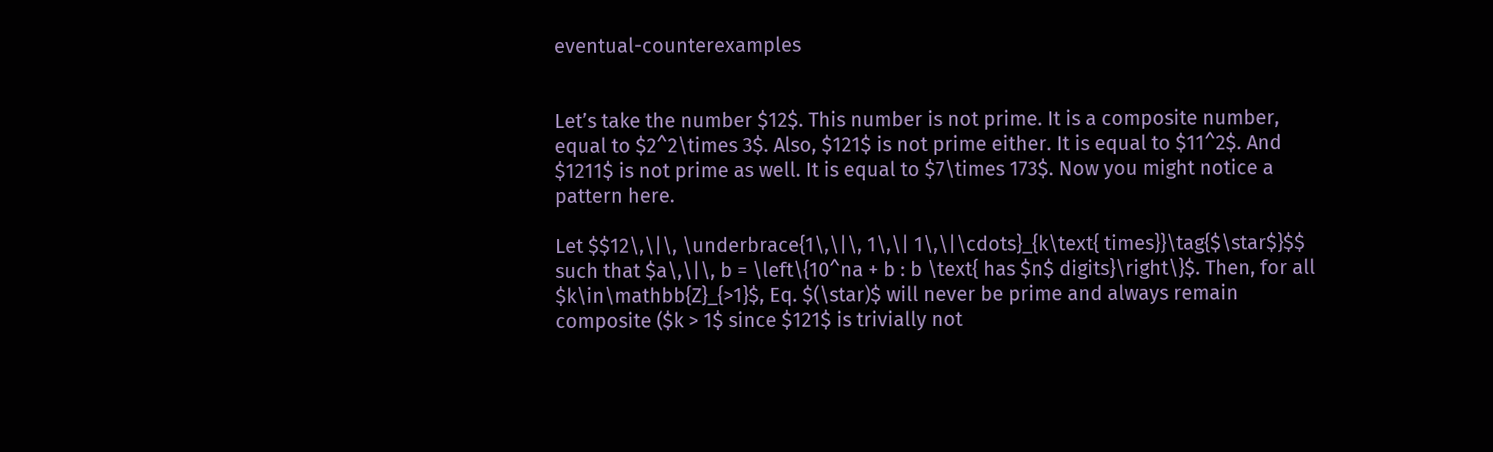eventual-counterexamples


Let’s take the number $12$. This number is not prime. It is a composite number, equal to $2^2\times 3$. Also, $121$ is not prime either. It is equal to $11^2$. And $1211$ is not prime as well. It is equal to $7\times 173$. Now you might notice a pattern here.

Let $$12\,\|\, \underbrace{1\,\|\, 1\,\| 1\,\|\cdots}_{k\text{ times}}\tag{$\star$}$$ such that $a\,\|\, b = \left\{10^na + b : b \text{ has $n$ digits}\right\}$. Then, for all $k\in\mathbb{Z}_{>1}$, Eq. $(\star)$ will never be prime and always remain composite ($k > 1$ since $121$ is trivially not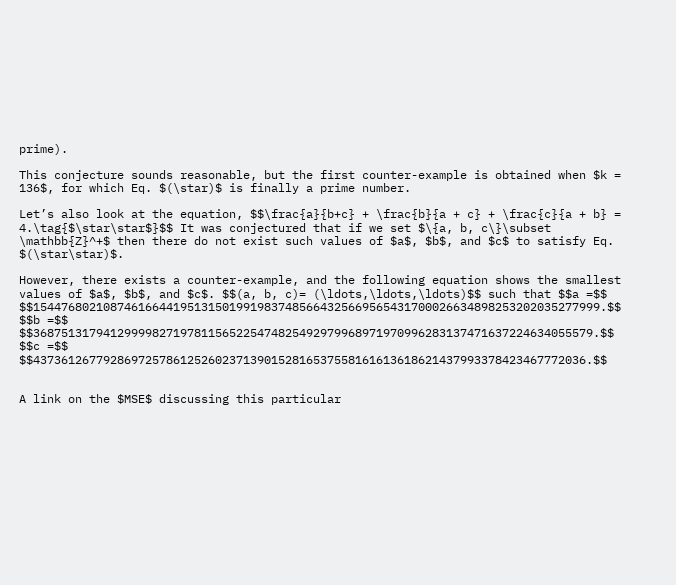prime).

This conjecture sounds reasonable, but the first counter-example is obtained when $k = 136$, for which Eq. $(\star)$ is finally a prime number.

Let’s also look at the equation, $$\frac{a}{b+c} + \frac{b}{a + c} + \frac{c}{a + b} = 4.\tag{$\star\star$}$$ It was conjectured that if we set $\{a, b, c\}\subset \mathbb{Z}^+$ then there do not exist such values of $a$, $b$, and $c$ to satisfy Eq. $(\star\star)$.

However, there exists a counter-example, and the following equation shows the smallest values of $a$, $b$, and $c$. $$(a, b, c)= (\ldots,\ldots,\ldots)$$ such that $$a =$$ $$154476802108746166441951315019919837485664325669565431700026634898253202035277999.$$ $$b =$$ $$36875131794129999827197811565225474825492979968971970996283137471637224634055579.$$ $$c =$$ $$4373612677928697257861252602371390152816537558161613618621437993378423467772036.$$


A link on the $MSE$ discussing this particular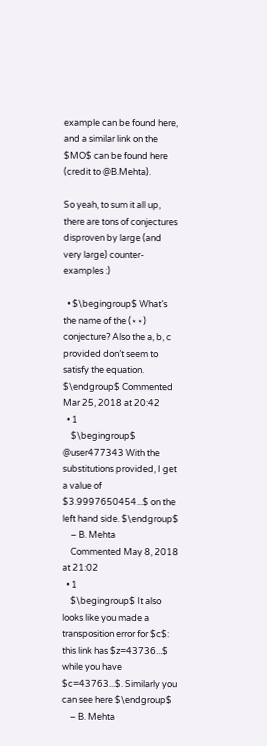example can be found here, and a similar link on the $MO$ can be found here (credit to @B.Mehta).

So yeah, to sum it all up, there are tons of conjectures disproven by large (and very large) counter-examples :)

  • $\begingroup$ What’s the name of the (⋆⋆) conjecture? Also the a, b, c provided don’t seem to satisfy the equation. $\endgroup$ Commented Mar 25, 2018 at 20:42
  • 1
    $\begingroup$ @user477343 With the substitutions provided, I get a value of $3.9997650454...$ on the left hand side. $\endgroup$
    – B. Mehta
    Commented May 8, 2018 at 21:02
  • 1
    $\begingroup$ It also looks like you made a transposition error for $c$: this link has $z=43736...$ while you have $c=43763...$. Similarly you can see here $\endgroup$
    – B. Mehta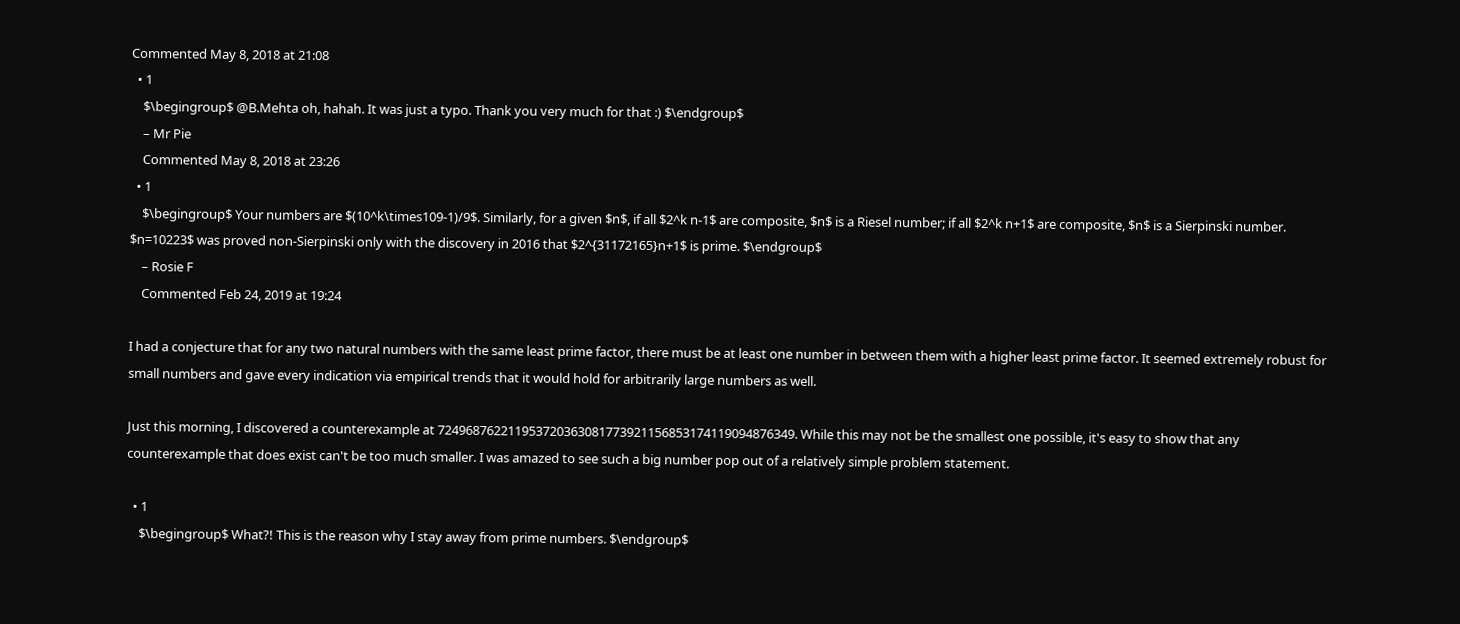Commented May 8, 2018 at 21:08
  • 1
    $\begingroup$ @B.Mehta oh, hahah. It was just a typo. Thank you very much for that :) $\endgroup$
    – Mr Pie
    Commented May 8, 2018 at 23:26
  • 1
    $\begingroup$ Your numbers are $(10^k\times109-1)/9$. Similarly, for a given $n$, if all $2^k n-1$ are composite, $n$ is a Riesel number; if all $2^k n+1$ are composite, $n$ is a Sierpinski number. $n=10223$ was proved non-Sierpinski only with the discovery in 2016 that $2^{31172165}n+1$ is prime. $\endgroup$
    – Rosie F
    Commented Feb 24, 2019 at 19:24

I had a conjecture that for any two natural numbers with the same least prime factor, there must be at least one number in between them with a higher least prime factor. It seemed extremely robust for small numbers and gave every indication via empirical trends that it would hold for arbitrarily large numbers as well.

Just this morning, I discovered a counterexample at 724968762211953720363081773921156853174119094876349. While this may not be the smallest one possible, it's easy to show that any counterexample that does exist can't be too much smaller. I was amazed to see such a big number pop out of a relatively simple problem statement.

  • 1
    $\begingroup$ What?! This is the reason why I stay away from prime numbers. $\endgroup$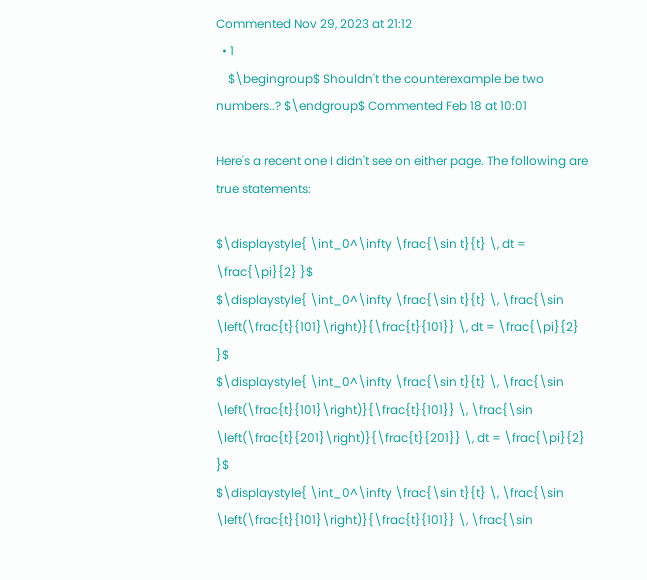Commented Nov 29, 2023 at 21:12
  • 1
    $\begingroup$ Shouldn't the counterexample be two numbers..? $\endgroup$ Commented Feb 18 at 10:01

Here's a recent one I didn't see on either page. The following are true statements:

$\displaystyle{ \int_0^\infty \frac{\sin t}{t} \, dt = \frac{\pi}{2} }$
$\displaystyle{ \int_0^\infty \frac{\sin t}{t} \, \frac{\sin \left(\frac{t}{101}\right)}{\frac{t}{101}} \, dt = \frac{\pi}{2} }$
$\displaystyle{ \int_0^\infty \frac{\sin t}{t} \, \frac{\sin \left(\frac{t}{101}\right)}{\frac{t}{101}} \, \frac{\sin \left(\frac{t}{201}\right)}{\frac{t}{201}} \, dt = \frac{\pi}{2} }$
$\displaystyle{ \int_0^\infty \frac{\sin t}{t} \, \frac{\sin \left(\frac{t}{101}\right)}{\frac{t}{101}} \, \frac{\sin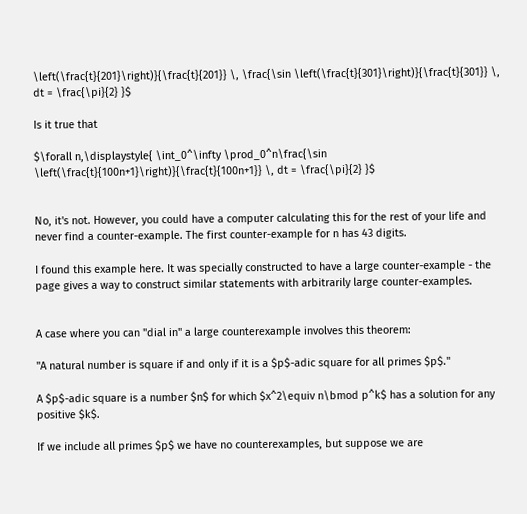\left(\frac{t}{201}\right)}{\frac{t}{201}} \, \frac{\sin \left(\frac{t}{301}\right)}{\frac{t}{301}} \, dt = \frac{\pi}{2} }$

Is it true that

$\forall n,\displaystyle{ \int_0^\infty \prod_0^n\frac{\sin \left(\frac{t}{100n+1}\right)}{\frac{t}{100n+1}} \, dt = \frac{\pi}{2} }$


No, it's not. However, you could have a computer calculating this for the rest of your life and never find a counter-example. The first counter-example for n has 43 digits.

I found this example here. It was specially constructed to have a large counter-example - the page gives a way to construct similar statements with arbitrarily large counter-examples.


A case where you can "dial in" a large counterexample involves this theorem:

"A natural number is square if and only if it is a $p$-adic square for all primes $p$."

A $p$-adic square is a number $n$ for which $x^2\equiv n\bmod p^k$ has a solution for any positive $k$.

If we include all primes $p$ we have no counterexamples, but suppose we are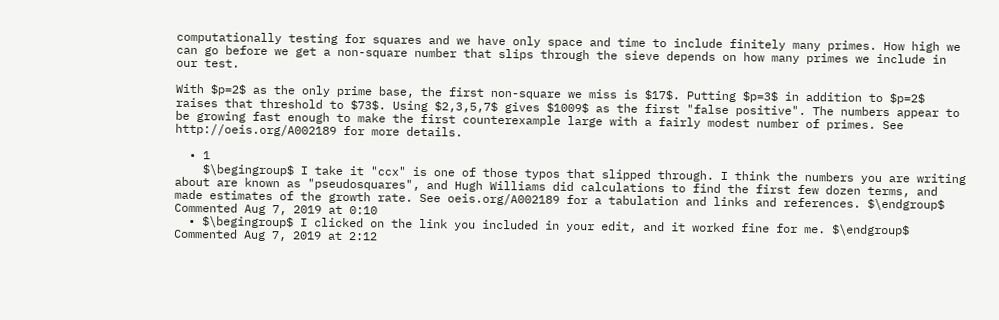computationally testing for squares and we have only space and time to include finitely many primes. How high we can go before we get a non-square number that slips through the sieve depends on how many primes we include in our test.

With $p=2$ as the only prime base, the first non-square we miss is $17$. Putting $p=3$ in addition to $p=2$ raises that threshold to $73$. Using $2,3,5,7$ gives $1009$ as the first "false positive". The numbers appear to be growing fast enough to make the first counterexample large with a fairly modest number of primes. See http://oeis.org/A002189 for more details.

  • 1
    $\begingroup$ I take it "ccx" is one of those typos that slipped through. I think the numbers you are writing about are known as "pseudosquares", and Hugh Williams did calculations to find the first few dozen terms, and made estimates of the growth rate. See oeis.org/A002189 for a tabulation and links and references. $\endgroup$ Commented Aug 7, 2019 at 0:10
  • $\begingroup$ I clicked on the link you included in your edit, and it worked fine for me. $\endgroup$ Commented Aug 7, 2019 at 2:12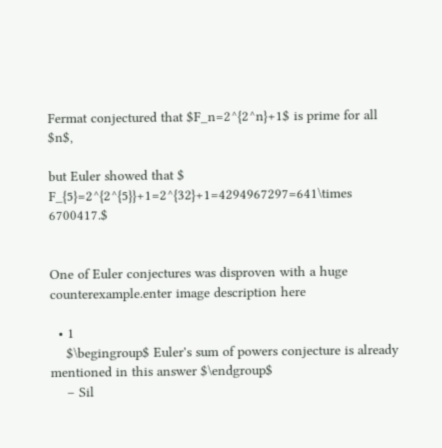Fermat conjectured that $F_n=2^{2^n}+1$ is prime for all $n$,

but Euler showed that $ F_{5}=2^{2^{5}}+1=2^{32}+1=4294967297=641\times 6700417.$


One of Euler conjectures was disproven with a huge counterexample.enter image description here

  • 1
    $\begingroup$ Euler's sum of powers conjecture is already mentioned in this answer $\endgroup$
    – Sil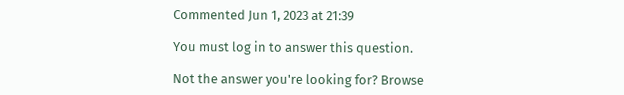Commented Jun 1, 2023 at 21:39

You must log in to answer this question.

Not the answer you're looking for? Browse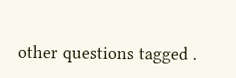other questions tagged .